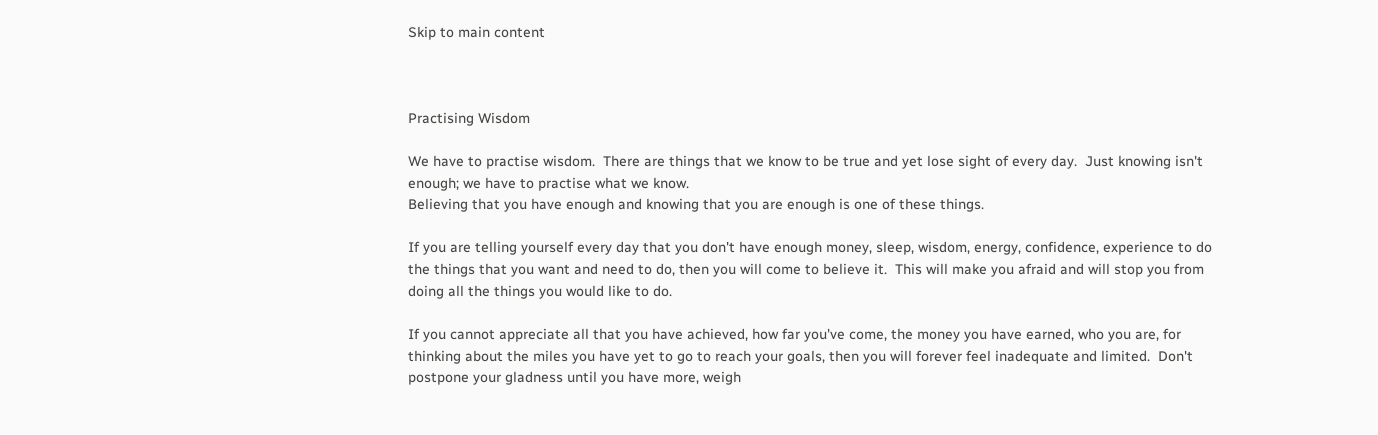Skip to main content



Practising Wisdom

We have to practise wisdom.  There are things that we know to be true and yet lose sight of every day.  Just knowing isn't enough; we have to practise what we know.
Believing that you have enough and knowing that you are enough is one of these things.

If you are telling yourself every day that you don't have enough money, sleep, wisdom, energy, confidence, experience to do the things that you want and need to do, then you will come to believe it.  This will make you afraid and will stop you from doing all the things you would like to do.

If you cannot appreciate all that you have achieved, how far you've come, the money you have earned, who you are, for thinking about the miles you have yet to go to reach your goals, then you will forever feel inadequate and limited.  Don't postpone your gladness until you have more, weigh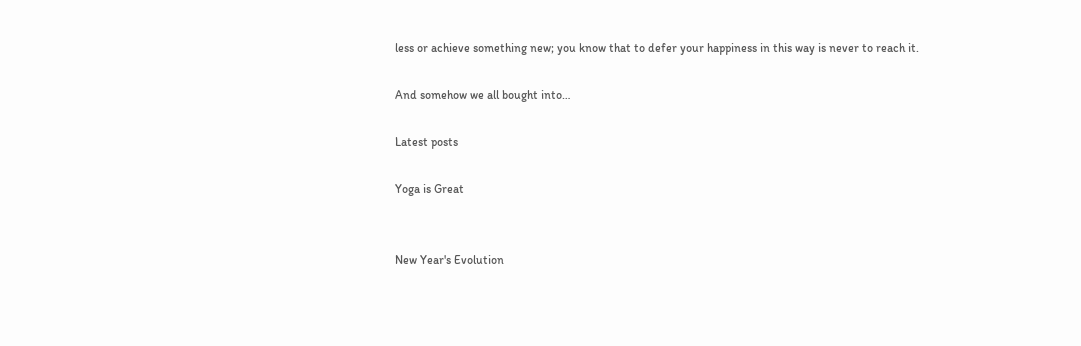less or achieve something new; you know that to defer your happiness in this way is never to reach it.

And somehow we all bought into…

Latest posts

Yoga is Great


New Year's Evolution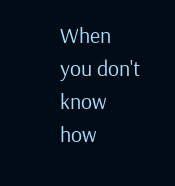When you don't know how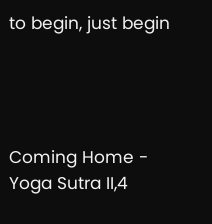to begin, just begin




Coming Home - Yoga Sutra II,4